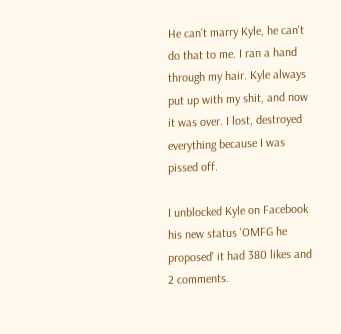He can't marry Kyle, he can't do that to me. I ran a hand through my hair. Kyle always put up with my shit, and now it was over. I lost, destroyed everything because I was pissed off.

I unblocked Kyle on Facebook his new status 'OMFG he proposed' it had 380 likes and 2 comments.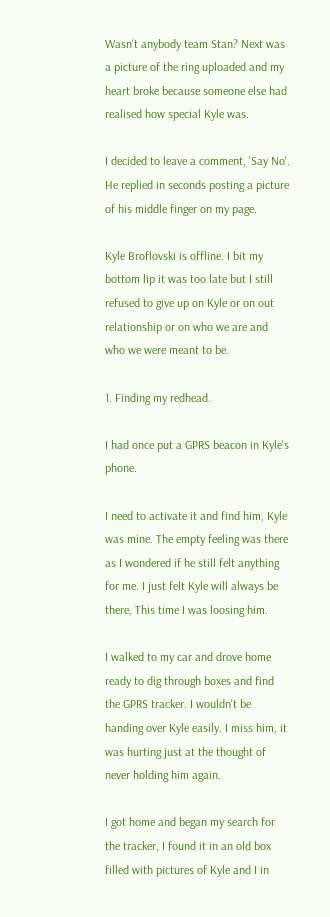Wasn't anybody team Stan? Next was a picture of the ring uploaded and my heart broke because someone else had realised how special Kyle was.

I decided to leave a comment, 'Say No'. He replied in seconds posting a picture of his middle finger on my page.

Kyle Broflovski is offline. I bit my bottom lip it was too late but I still refused to give up on Kyle or on out relationship or on who we are and who we were meant to be.

1. Finding my redhead.

I had once put a GPRS beacon in Kyle's phone.

I need to activate it and find him, Kyle was mine. The empty feeling was there as I wondered if he still felt anything for me. I just felt Kyle will always be there, This time I was loosing him.

I walked to my car and drove home ready to dig through boxes and find the GPRS tracker. I wouldn't be handing over Kyle easily. I miss him, it was hurting just at the thought of never holding him again.

I got home and began my search for the tracker, I found it in an old box filled with pictures of Kyle and I in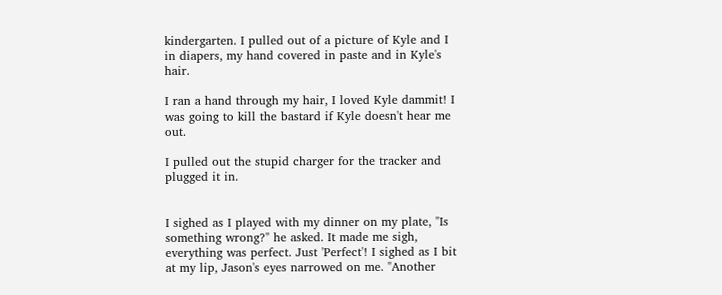kindergarten. I pulled out of a picture of Kyle and I in diapers, my hand covered in paste and in Kyle's hair.

I ran a hand through my hair, I loved Kyle dammit! I was going to kill the bastard if Kyle doesn't hear me out.

I pulled out the stupid charger for the tracker and plugged it in.


I sighed as I played with my dinner on my plate, "Is something wrong?" he asked. It made me sigh, everything was perfect. Just 'Perfect'! I sighed as I bit at my lip, Jason's eyes narrowed on me. "Another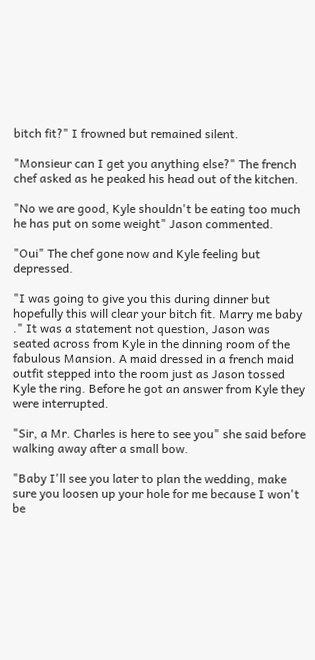bitch fit?" I frowned but remained silent.

"Monsieur can I get you anything else?" The french chef asked as he peaked his head out of the kitchen.

"No we are good, Kyle shouldn't be eating too much he has put on some weight" Jason commented.

"Oui" The chef gone now and Kyle feeling but depressed.

"I was going to give you this during dinner but hopefully this will clear your bitch fit. Marry me baby ." It was a statement not question, Jason was seated across from Kyle in the dinning room of the fabulous Mansion. A maid dressed in a french maid outfit stepped into the room just as Jason tossed Kyle the ring. Before he got an answer from Kyle they were interrupted.

"Sir, a Mr. Charles is here to see you" she said before walking away after a small bow.

"Baby I'll see you later to plan the wedding, make sure you loosen up your hole for me because I won't be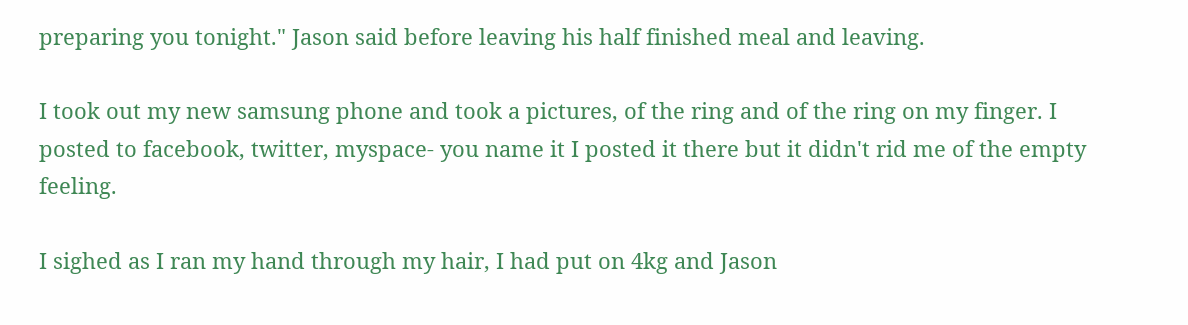preparing you tonight." Jason said before leaving his half finished meal and leaving.

I took out my new samsung phone and took a pictures, of the ring and of the ring on my finger. I posted to facebook, twitter, myspace- you name it I posted it there but it didn't rid me of the empty feeling.

I sighed as I ran my hand through my hair, I had put on 4kg and Jason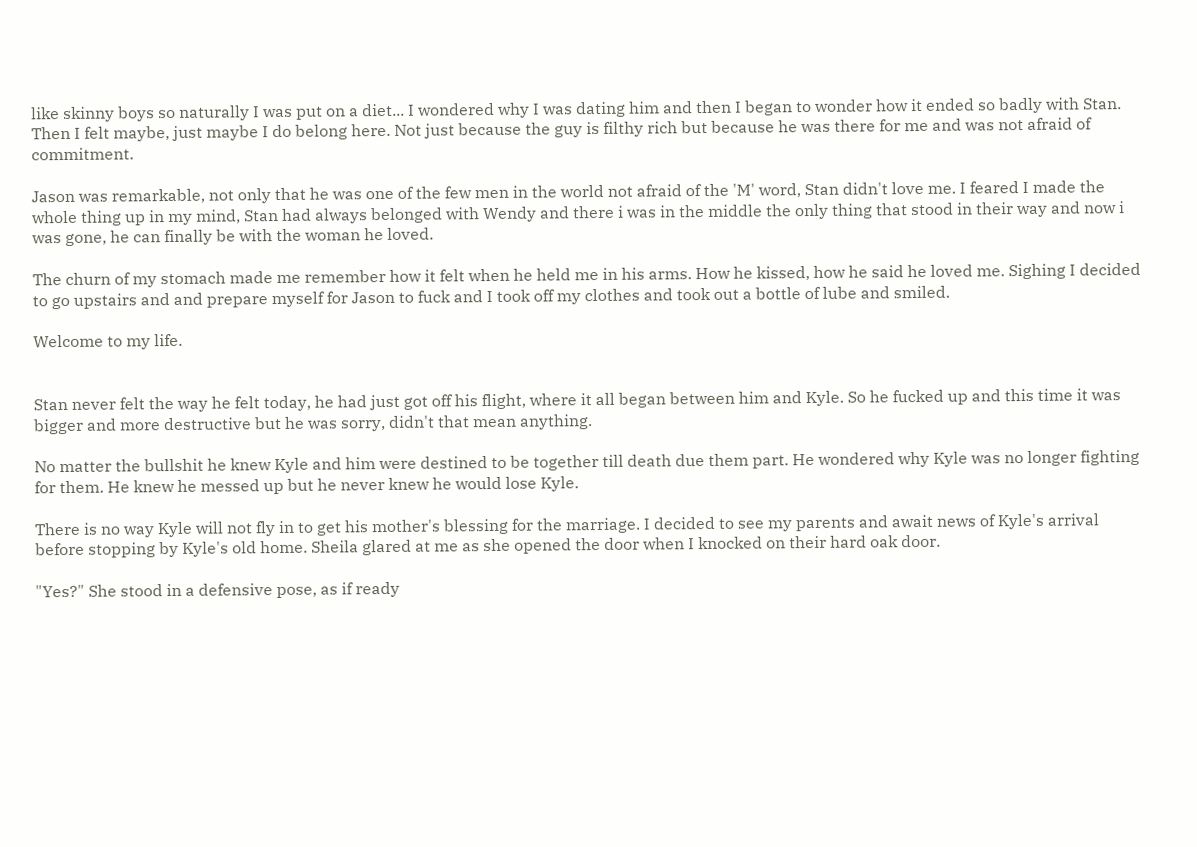like skinny boys so naturally I was put on a diet... I wondered why I was dating him and then I began to wonder how it ended so badly with Stan. Then I felt maybe, just maybe I do belong here. Not just because the guy is filthy rich but because he was there for me and was not afraid of commitment.

Jason was remarkable, not only that he was one of the few men in the world not afraid of the 'M' word, Stan didn't love me. I feared I made the whole thing up in my mind, Stan had always belonged with Wendy and there i was in the middle the only thing that stood in their way and now i was gone, he can finally be with the woman he loved.

The churn of my stomach made me remember how it felt when he held me in his arms. How he kissed, how he said he loved me. Sighing I decided to go upstairs and and prepare myself for Jason to fuck and I took off my clothes and took out a bottle of lube and smiled.

Welcome to my life.


Stan never felt the way he felt today, he had just got off his flight, where it all began between him and Kyle. So he fucked up and this time it was bigger and more destructive but he was sorry, didn't that mean anything.

No matter the bullshit he knew Kyle and him were destined to be together till death due them part. He wondered why Kyle was no longer fighting for them. He knew he messed up but he never knew he would lose Kyle.

There is no way Kyle will not fly in to get his mother's blessing for the marriage. I decided to see my parents and await news of Kyle's arrival before stopping by Kyle's old home. Sheila glared at me as she opened the door when I knocked on their hard oak door.

"Yes?" She stood in a defensive pose, as if ready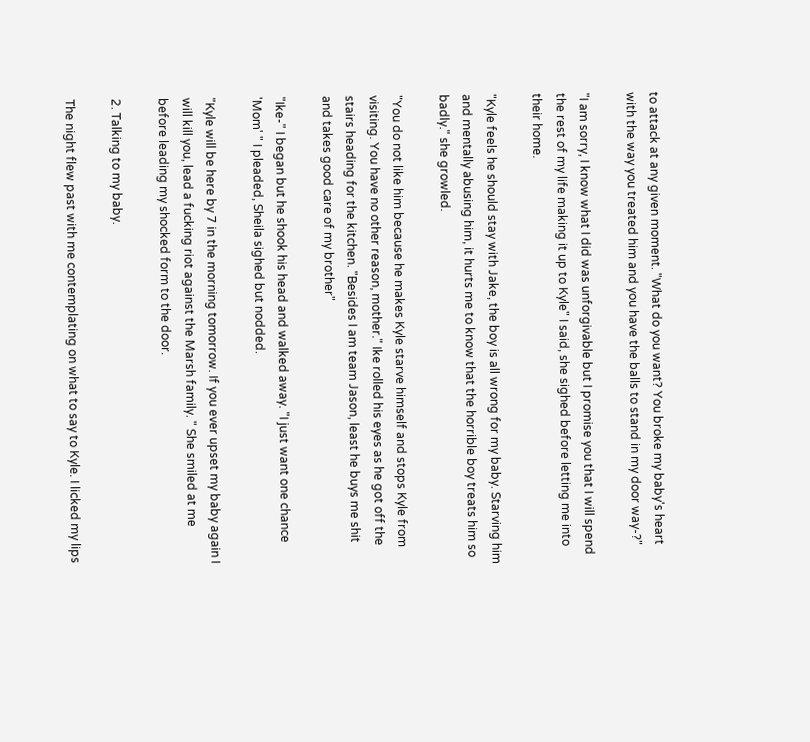to attack at any given moment. "What do you want? You broke my baby's heart with the way you treated him and you have the balls to stand in my door way-?"

"I am sorry, I know what I did was unforgivable but I promise you that I will spend the rest of my life making it up to Kyle" I said, she sighed before letting me into their home.

"Kyle feels he should stay with Jake, the boy is all wrong for my baby. Starving him and mentally abusing him, it hurts me to know that the horrible boy treats him so badly." she growled.

"You do not like him because he makes Kyle starve himself and stops Kyle from visiting. You have no other reason, mother." Ike rolled his eyes as he got off the stairs heading for the kitchen. "Besides I am team Jason, least he buys me shit and takes good care of my brother"

"Ike-" I began but he shook his head and walked away. "I just want one chance 'Mom' " I pleaded, Sheila sighed but nodded.

"Kyle will be here by 7 in the morning tomorrow. If you ever upset my baby again I will kill you, lead a fucking riot against the Marsh family. " She smiled at me before leading my shocked form to the door.

2. Talking to my baby.

The night flew past with me contemplating on what to say to Kyle. I licked my lips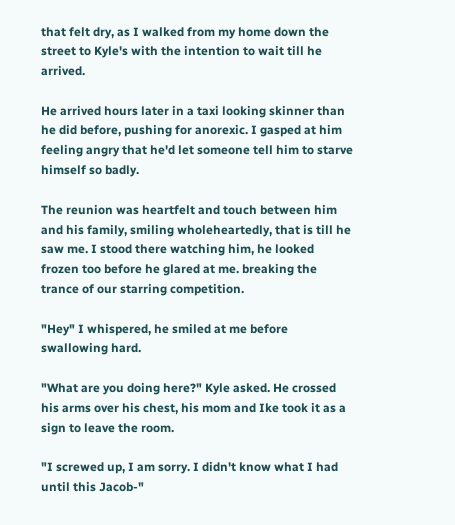that felt dry, as I walked from my home down the street to Kyle's with the intention to wait till he arrived.

He arrived hours later in a taxi looking skinner than he did before, pushing for anorexic. I gasped at him feeling angry that he'd let someone tell him to starve himself so badly.

The reunion was heartfelt and touch between him and his family, smiling wholeheartedly, that is till he saw me. I stood there watching him, he looked frozen too before he glared at me. breaking the trance of our starring competition.

"Hey" I whispered, he smiled at me before swallowing hard.

"What are you doing here?" Kyle asked. He crossed his arms over his chest, his mom and Ike took it as a sign to leave the room.

"I screwed up, I am sorry. I didn't know what I had until this Jacob-"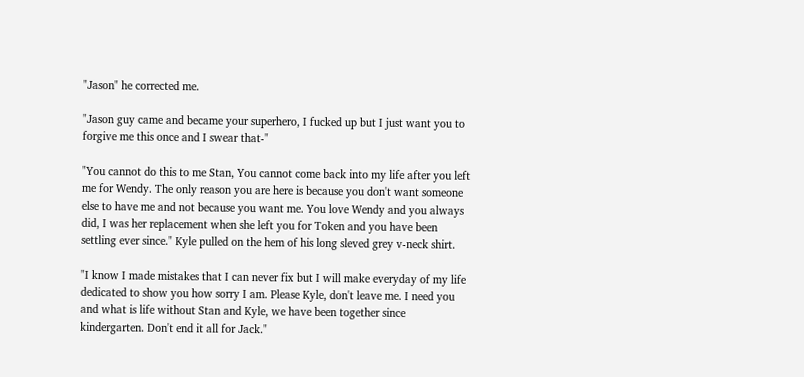"Jason" he corrected me.

"Jason guy came and became your superhero, I fucked up but I just want you to forgive me this once and I swear that-"

"You cannot do this to me Stan, You cannot come back into my life after you left me for Wendy. The only reason you are here is because you don't want someone else to have me and not because you want me. You love Wendy and you always did, I was her replacement when she left you for Token and you have been settling ever since." Kyle pulled on the hem of his long sleved grey v-neck shirt.

"I know I made mistakes that I can never fix but I will make everyday of my life dedicated to show you how sorry I am. Please Kyle, don't leave me. I need you and what is life without Stan and Kyle, we have been together since kindergarten. Don't end it all for Jack."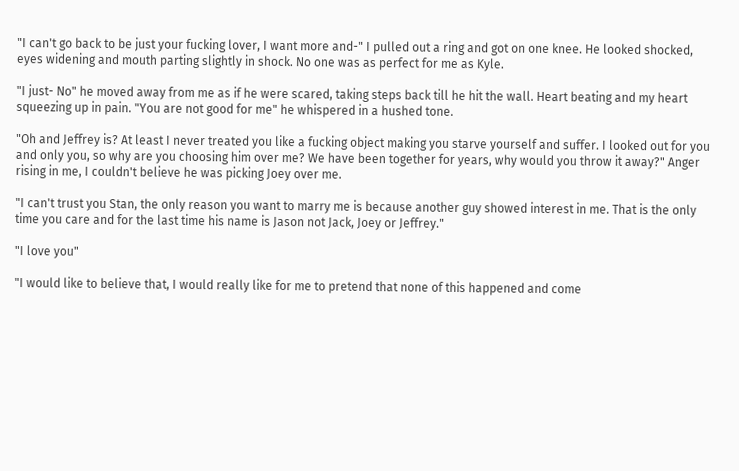"I can't go back to be just your fucking lover, I want more and-" I pulled out a ring and got on one knee. He looked shocked, eyes widening and mouth parting slightly in shock. No one was as perfect for me as Kyle.

"I just- No" he moved away from me as if he were scared, taking steps back till he hit the wall. Heart beating and my heart squeezing up in pain. "You are not good for me" he whispered in a hushed tone.

"Oh and Jeffrey is? At least I never treated you like a fucking object making you starve yourself and suffer. I looked out for you and only you, so why are you choosing him over me? We have been together for years, why would you throw it away?" Anger rising in me, I couldn't believe he was picking Joey over me.

"I can't trust you Stan, the only reason you want to marry me is because another guy showed interest in me. That is the only time you care and for the last time his name is Jason not Jack, Joey or Jeffrey."

"I love you"

"I would like to believe that, I would really like for me to pretend that none of this happened and come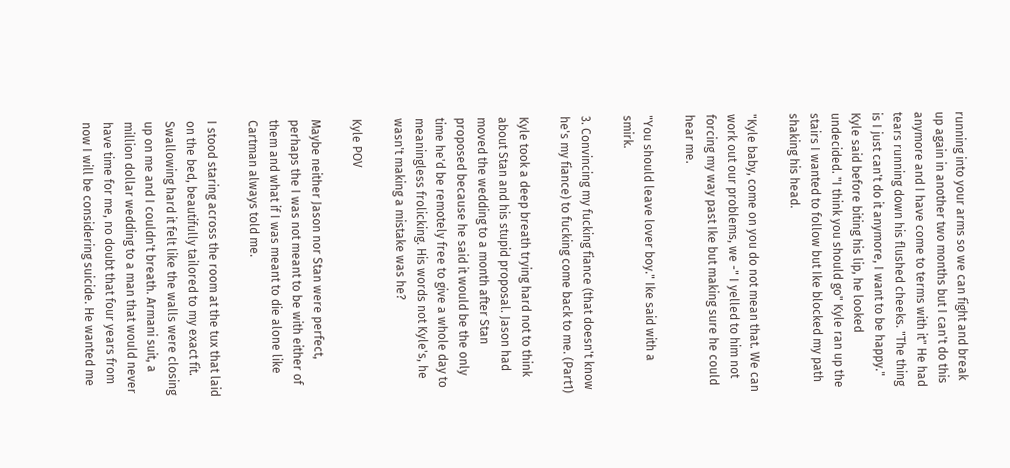running into your arms so we can fight and break up again in another two months but I can't do this anymore and I have come to terms with it" He had tears running down his flushed cheeks. "The thing is I just can't do it anymore, I want to be happy." Kyle said before biting his lip, he looked undecided. "I think you should go" Kyle ran up the stairs I wanted to follow but Ike blocked my path shaking his head.

"Kyle baby, come on you do not mean that. We can work out our problems, we -" I yelled to him not forcing my way past Ike but making sure he could hear me.

"You should leave lover boy." Ike said with a smirk.

3. Convincing my fucking fiance (that doesn't know he's my fiance) to fucking come back to me. (Part1)

Kyle took a deep breath trying hard not to think about Stan and his stupid proposal. Jason had moved the wedding to a month after Stan proposed because he said it would be the only time he'd be remotely free to give a whole day to meaningless frolicking. His words not Kyle's, he wasn't making a mistake was he?

Kyle POV

Maybe neither Jason nor Stan were perfect, perhaps the I was not meant to be with either of them and what if I was meant to die alone like Cartman always told me.

I stood staring across the room at the tux that laid on the bed, beautifully tailored to my exact fit. Swallowing hard it felt like the walls were closing up on me and I couldn't breath. Armani suit, a million dollar wedding to a man that would never have time for me, no doubt that four years from now I will be considering suicide. He wanted me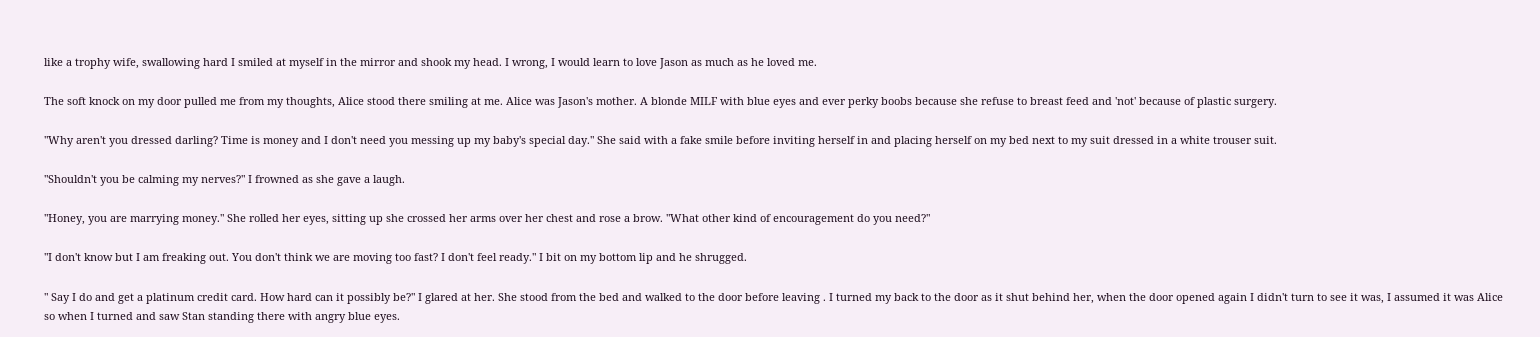like a trophy wife, swallowing hard I smiled at myself in the mirror and shook my head. I wrong, I would learn to love Jason as much as he loved me.

The soft knock on my door pulled me from my thoughts, Alice stood there smiling at me. Alice was Jason's mother. A blonde MILF with blue eyes and ever perky boobs because she refuse to breast feed and 'not' because of plastic surgery.

"Why aren't you dressed darling? Time is money and I don't need you messing up my baby's special day." She said with a fake smile before inviting herself in and placing herself on my bed next to my suit dressed in a white trouser suit.

"Shouldn't you be calming my nerves?" I frowned as she gave a laugh.

"Honey, you are marrying money." She rolled her eyes, sitting up she crossed her arms over her chest and rose a brow. "What other kind of encouragement do you need?"

"I don't know but I am freaking out. You don't think we are moving too fast? I don't feel ready." I bit on my bottom lip and he shrugged.

" Say I do and get a platinum credit card. How hard can it possibly be?" I glared at her. She stood from the bed and walked to the door before leaving . I turned my back to the door as it shut behind her, when the door opened again I didn't turn to see it was, I assumed it was Alice so when I turned and saw Stan standing there with angry blue eyes.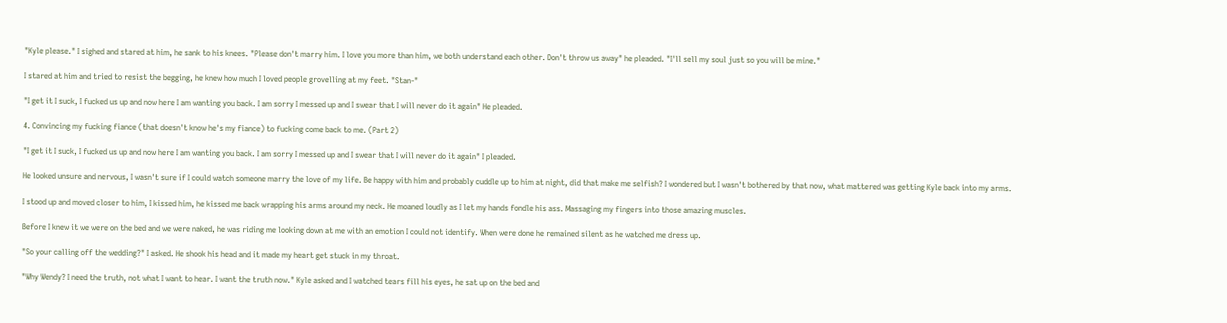"Kyle please." I sighed and stared at him, he sank to his knees. "Please don't marry him. I love you more than him, we both understand each other. Don't throw us away" he pleaded. "I'll sell my soul just so you will be mine."

I stared at him and tried to resist the begging, he knew how much I loved people grovelling at my feet. "Stan-"

"I get it I suck, I fucked us up and now here I am wanting you back. I am sorry I messed up and I swear that I will never do it again" He pleaded.

4. Convincing my fucking fiance (that doesn't know he's my fiance) to fucking come back to me. (Part 2)

"I get it I suck, I fucked us up and now here I am wanting you back. I am sorry I messed up and I swear that I will never do it again" I pleaded.

He looked unsure and nervous, I wasn't sure if I could watch someone marry the love of my life. Be happy with him and probably cuddle up to him at night, did that make me selfish? I wondered but I wasn't bothered by that now, what mattered was getting Kyle back into my arms.

I stood up and moved closer to him, I kissed him, he kissed me back wrapping his arms around my neck. He moaned loudly as I let my hands fondle his ass. Massaging my fingers into those amazing muscles.

Before I knew it we were on the bed and we were naked, he was riding me looking down at me with an emotion I could not identify. When were done he remained silent as he watched me dress up.

"So your calling off the wedding?" I asked. He shook his head and it made my heart get stuck in my throat.

"Why Wendy? I need the truth, not what I want to hear. I want the truth now." Kyle asked and I watched tears fill his eyes, he sat up on the bed and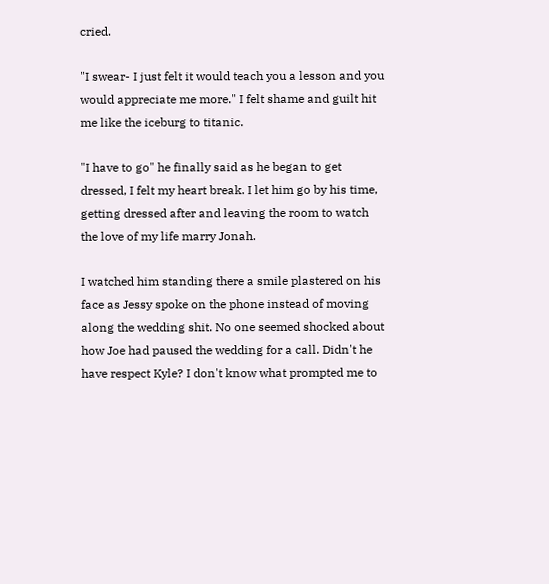cried.

"I swear- I just felt it would teach you a lesson and you would appreciate me more." I felt shame and guilt hit me like the iceburg to titanic.

"I have to go" he finally said as he began to get dressed, I felt my heart break. I let him go by his time, getting dressed after and leaving the room to watch the love of my life marry Jonah.

I watched him standing there a smile plastered on his face as Jessy spoke on the phone instead of moving along the wedding shit. No one seemed shocked about how Joe had paused the wedding for a call. Didn't he have respect Kyle? I don't know what prompted me to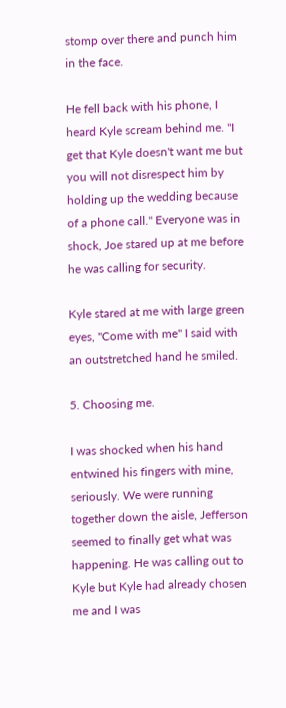stomp over there and punch him in the face.

He fell back with his phone, I heard Kyle scream behind me. "I get that Kyle doesn't want me but you will not disrespect him by holding up the wedding because of a phone call." Everyone was in shock, Joe stared up at me before he was calling for security.

Kyle stared at me with large green eyes, "Come with me" I said with an outstretched hand he smiled.

5. Choosing me.

I was shocked when his hand entwined his fingers with mine, seriously. We were running together down the aisle, Jefferson seemed to finally get what was happening. He was calling out to Kyle but Kyle had already chosen me and I was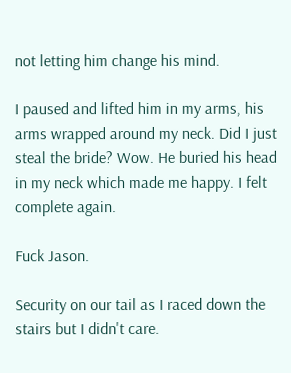not letting him change his mind.

I paused and lifted him in my arms, his arms wrapped around my neck. Did I just steal the bride? Wow. He buried his head in my neck which made me happy. I felt complete again.

Fuck Jason.

Security on our tail as I raced down the stairs but I didn't care.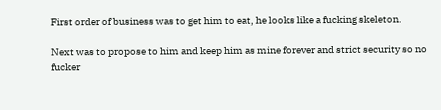First order of business was to get him to eat, he looks like a fucking skeleton.

Next was to propose to him and keep him as mine forever and strict security so no fucker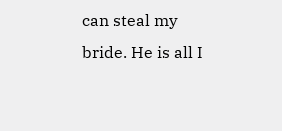can steal my bride. He is all I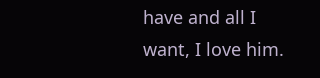have and all I want, I love him.